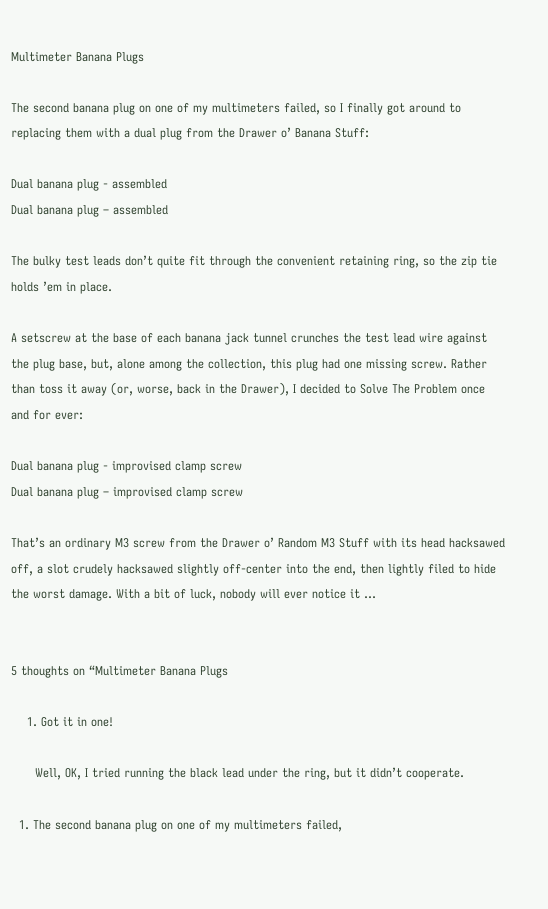Multimeter Banana Plugs

The second banana plug on one of my multimeters failed, so I finally got around to replacing them with a dual plug from the Drawer o’ Banana Stuff:

Dual banana plug - assembled
Dual banana plug – assembled

The bulky test leads don’t quite fit through the convenient retaining ring, so the zip tie holds ’em in place.

A setscrew at the base of each banana jack tunnel crunches the test lead wire against the plug base, but, alone among the collection, this plug had one missing screw. Rather than toss it away (or, worse, back in the Drawer), I decided to Solve The Problem once and for ever:

Dual banana plug - improvised clamp screw
Dual banana plug – improvised clamp screw

That’s an ordinary M3 screw from the Drawer o’ Random M3 Stuff with its head hacksawed off, a slot crudely hacksawed slightly off-center into the end, then lightly filed to hide the worst damage. With a bit of luck, nobody will ever notice it …


5 thoughts on “Multimeter Banana Plugs

    1. Got it in one!

      Well, OK, I tried running the black lead under the ring, but it didn’t cooperate.

  1. The second banana plug on one of my multimeters failed,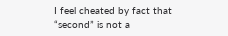I feel cheated by fact that “second” is not a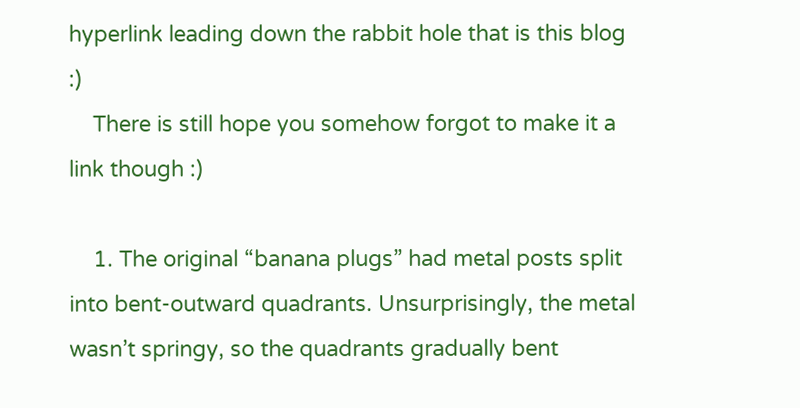hyperlink leading down the rabbit hole that is this blog :)
    There is still hope you somehow forgot to make it a link though :)

    1. The original “banana plugs” had metal posts split into bent-outward quadrants. Unsurprisingly, the metal wasn’t springy, so the quadrants gradually bent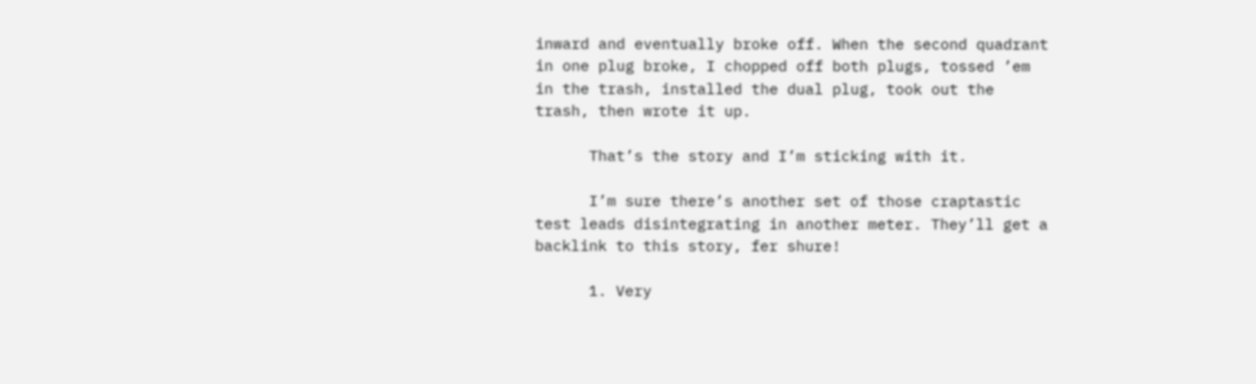inward and eventually broke off. When the second quadrant in one plug broke, I chopped off both plugs, tossed ’em in the trash, installed the dual plug, took out the trash, then wrote it up.

      That’s the story and I’m sticking with it.

      I’m sure there’s another set of those craptastic test leads disintegrating in another meter. They’ll get a backlink to this story, fer shure!

      1. Very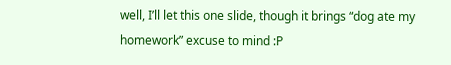well, I’ll let this one slide, though it brings “dog ate my homework” excuse to mind :P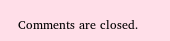Comments are closed.